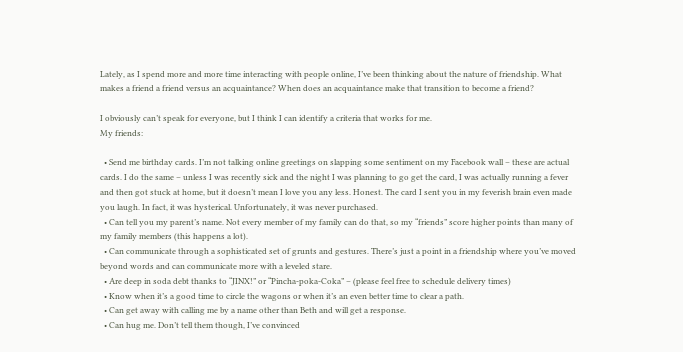Lately, as I spend more and more time interacting with people online, I’ve been thinking about the nature of friendship. What makes a friend a friend versus an acquaintance? When does an acquaintance make that transition to become a friend?

I obviously can’t speak for everyone, but I think I can identify a criteria that works for me.
My friends:

  • Send me birthday cards. I’m not talking online greetings on slapping some sentiment on my Facebook wall – these are actual cards. I do the same – unless I was recently sick and the night I was planning to go get the card, I was actually running a fever and then got stuck at home, but it doesn’t mean I love you any less. Honest. The card I sent you in my feverish brain even made you laugh. In fact, it was hysterical. Unfortunately, it was never purchased.
  • Can tell you my parent’s name. Not every member of my family can do that, so my “friends” score higher points than many of my family members (this happens a lot).
  • Can communicate through a sophisticated set of grunts and gestures. There’s just a point in a friendship where you’ve moved beyond words and can communicate more with a leveled stare.
  • Are deep in soda debt thanks to “JINX!” or “Pincha-poka-Coka” – (please feel free to schedule delivery times)
  • Know when it’s a good time to circle the wagons or when it’s an even better time to clear a path.
  • Can get away with calling me by a name other than Beth and will get a response.
  • Can hug me. Don’t tell them though, I’ve convinced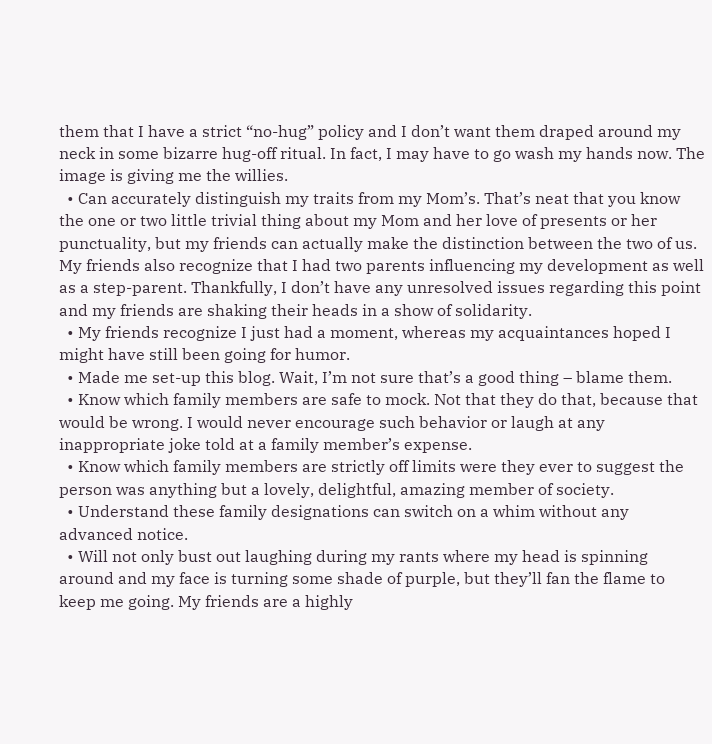them that I have a strict “no-hug” policy and I don’t want them draped around my neck in some bizarre hug-off ritual. In fact, I may have to go wash my hands now. The image is giving me the willies.
  • Can accurately distinguish my traits from my Mom’s. That’s neat that you know the one or two little trivial thing about my Mom and her love of presents or her punctuality, but my friends can actually make the distinction between the two of us. My friends also recognize that I had two parents influencing my development as well as a step-parent. Thankfully, I don’t have any unresolved issues regarding this point and my friends are shaking their heads in a show of solidarity.
  • My friends recognize I just had a moment, whereas my acquaintances hoped I might have still been going for humor.
  • Made me set-up this blog. Wait, I’m not sure that’s a good thing – blame them.
  • Know which family members are safe to mock. Not that they do that, because that would be wrong. I would never encourage such behavior or laugh at any inappropriate joke told at a family member’s expense.
  • Know which family members are strictly off limits were they ever to suggest the person was anything but a lovely, delightful, amazing member of society.
  • Understand these family designations can switch on a whim without any advanced notice.
  • Will not only bust out laughing during my rants where my head is spinning around and my face is turning some shade of purple, but they’ll fan the flame to keep me going. My friends are a highly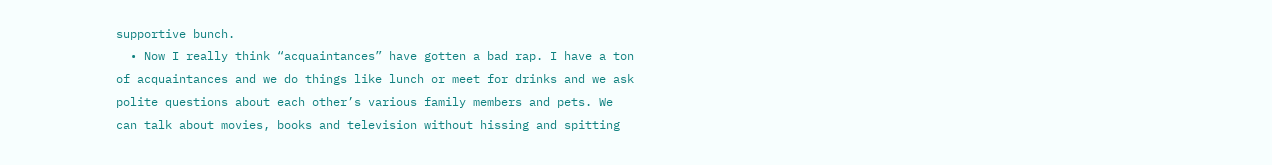supportive bunch.
  • Now I really think “acquaintances” have gotten a bad rap. I have a ton of acquaintances and we do things like lunch or meet for drinks and we ask polite questions about each other’s various family members and pets. We can talk about movies, books and television without hissing and spitting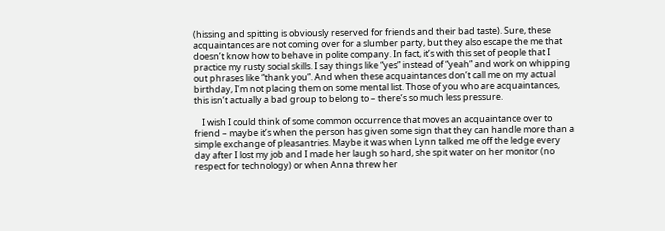(hissing and spitting is obviously reserved for friends and their bad taste). Sure, these acquaintances are not coming over for a slumber party, but they also escape the me that doesn’t know how to behave in polite company. In fact, it’s with this set of people that I practice my rusty social skills. I say things like “yes” instead of “yeah” and work on whipping out phrases like “thank you”. And when these acquaintances don’t call me on my actual birthday, I’m not placing them on some mental list. Those of you who are acquaintances, this isn’t actually a bad group to belong to – there’s so much less pressure.

    I wish I could think of some common occurrence that moves an acquaintance over to friend – maybe it’s when the person has given some sign that they can handle more than a simple exchange of pleasantries. Maybe it was when Lynn talked me off the ledge every day after I lost my job and I made her laugh so hard, she spit water on her monitor (no respect for technology) or when Anna threw her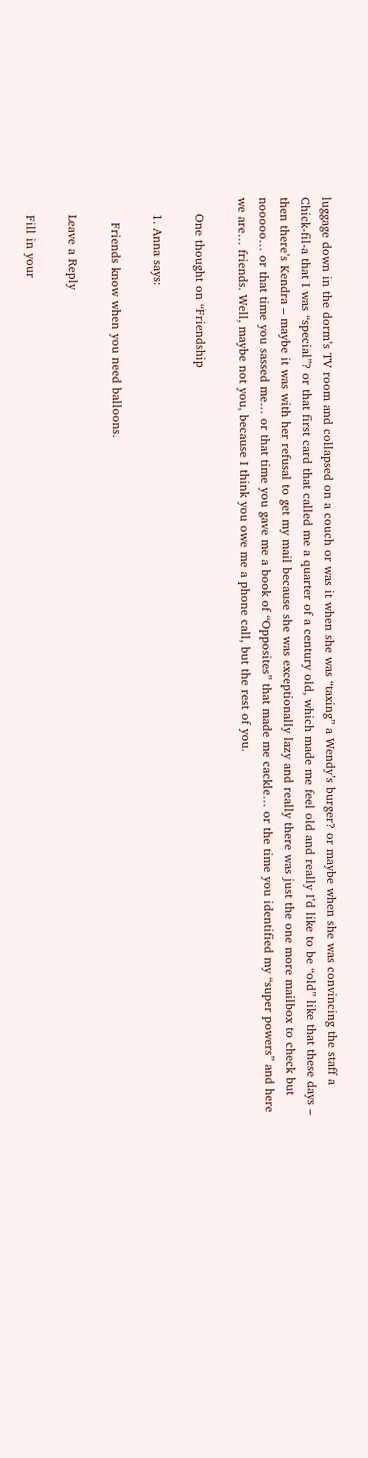luggage down in the dorm’s TV room and collapsed on a couch or was it when she was “taxing” a Wendy’s burger? or maybe when she was convincing the staff a Chick-fil-a that I was “special”? or that first card that called me a quarter of a century old, which made me feel old and really I’d like to be “old” like that these days – then there’s Kendra – maybe it was with her refusal to get my mail because she was exceptionally lazy and really there was just the one more mailbox to check but nooooo… or that time you sassed me… or that time you gave me a book of “Opposites” that made me cackle… or the time you identified my “super powers” and here we are… friends. Well, maybe not you, because I think you owe me a phone call, but the rest of you.

    One thought on “Friendship

    1. Anna says:

      Friends know when you need balloons.

    Leave a Reply

    Fill in your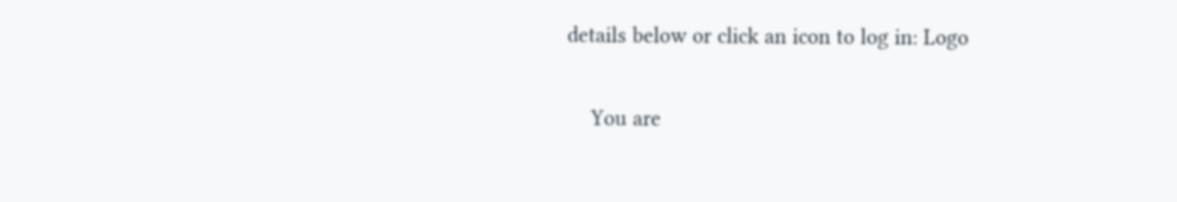details below or click an icon to log in: Logo

    You are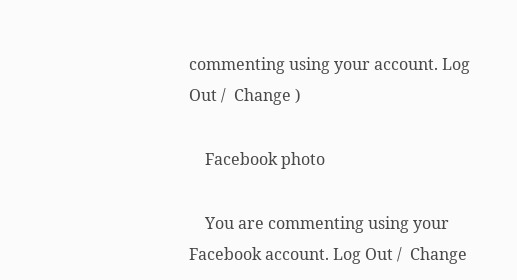commenting using your account. Log Out /  Change )

    Facebook photo

    You are commenting using your Facebook account. Log Out /  Change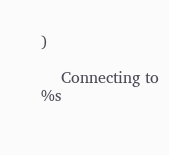)

    Connecting to %s